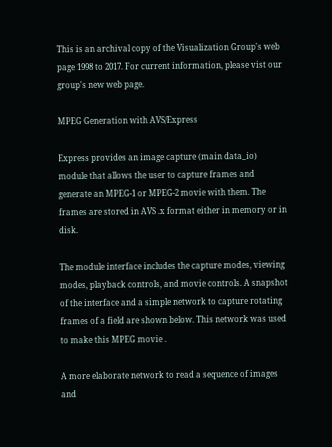This is an archival copy of the Visualization Group's web page 1998 to 2017. For current information, please vist our group's new web page.

MPEG Generation with AVS/Express

Express provides an image capture (main data_io) module that allows the user to capture frames and generate an MPEG-1 or MPEG-2 movie with them. The frames are stored in AVS .x format either in memory or in disk.

The module interface includes the capture modes, viewing modes, playback controls, and movie controls. A snapshot of the interface and a simple network to capture rotating frames of a field are shown below. This network was used to make this MPEG movie .

A more elaborate network to read a sequence of images and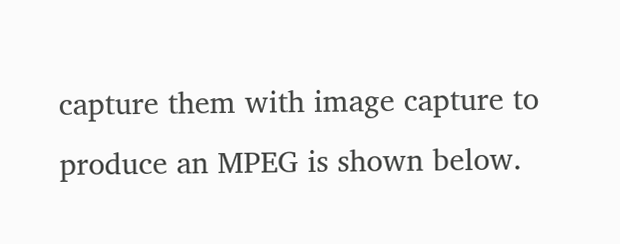capture them with image capture to produce an MPEG is shown below.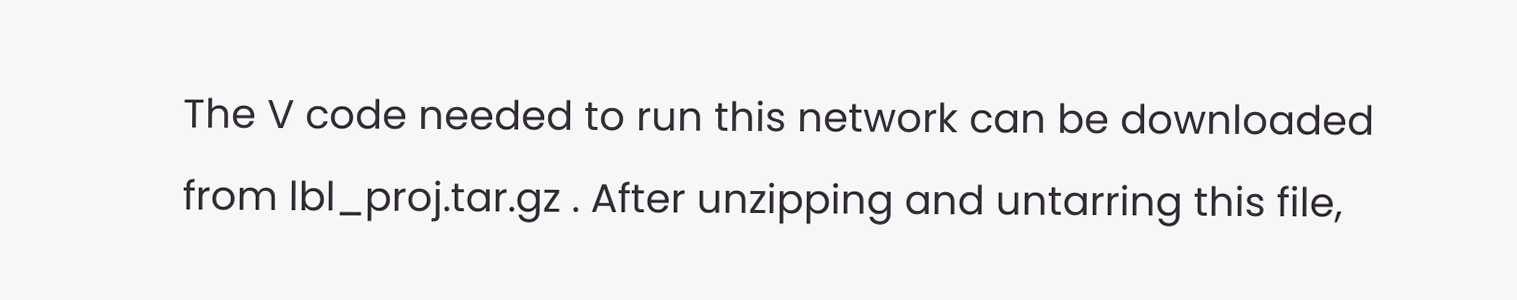The V code needed to run this network can be downloaded from lbl_proj.tar.gz . After unzipping and untarring this file,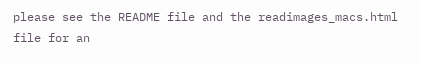please see the README file and the readimages_macs.html file for an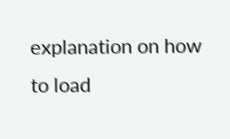explanation on how to load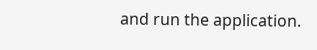and run the application.